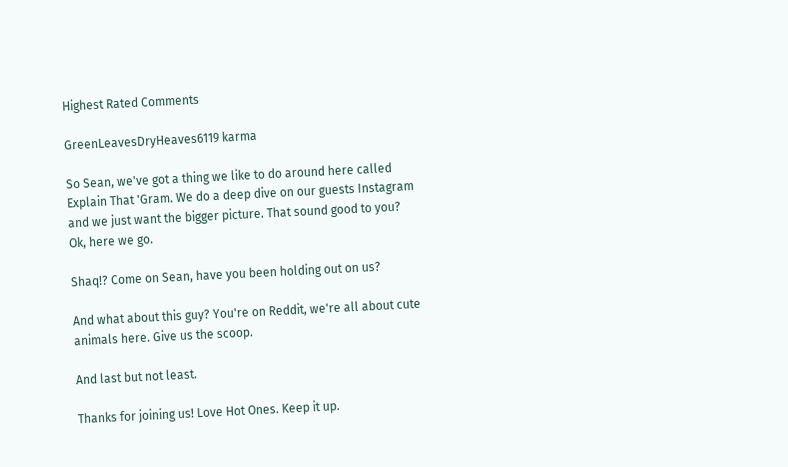Highest Rated Comments

GreenLeavesDryHeaves6119 karma

So Sean, we've got a thing we like to do around here called Explain That 'Gram. We do a deep dive on our guests Instagram and we just want the bigger picture. That sound good to you? Ok, here we go.

Shaq!? Come on Sean, have you been holding out on us?

And what about this guy? You're on Reddit, we're all about cute animals here. Give us the scoop.

And last but not least.

Thanks for joining us! Love Hot Ones. Keep it up.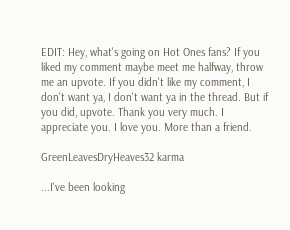EDIT: Hey, what's going on Hot Ones fans? If you liked my comment maybe meet me halfway, throw me an upvote. If you didn't like my comment, I don't want ya, I don't want ya in the thread. But if you did, upvote. Thank you very much. I appreciate you. I love you. More than a friend.

GreenLeavesDryHeaves32 karma

...I've been looking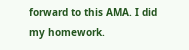forward to this AMA. I did my homework.